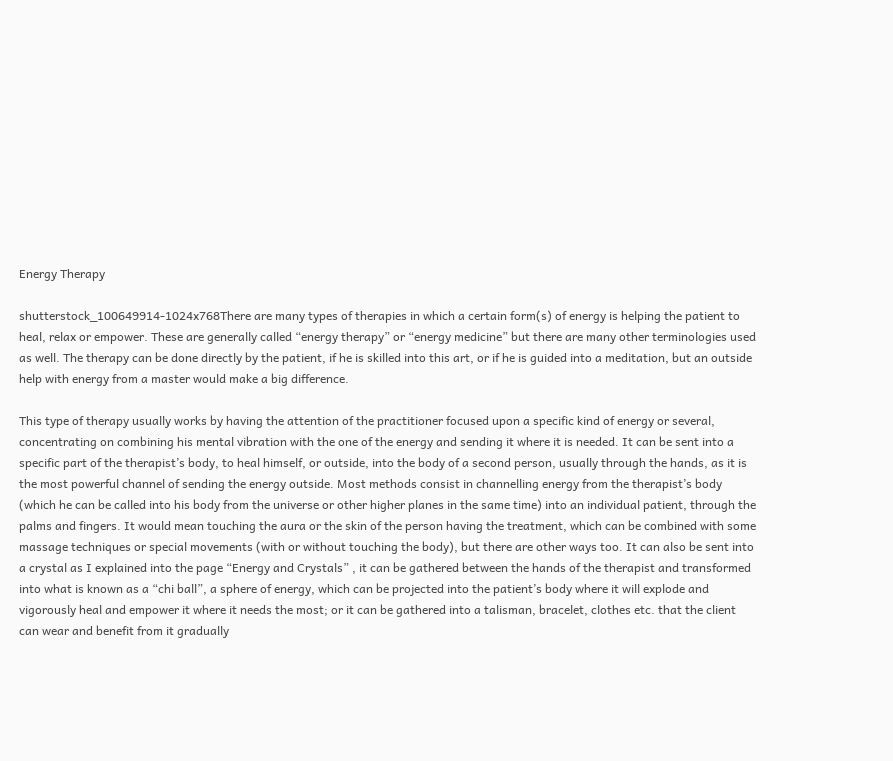Energy Therapy

shutterstock_100649914-1024x768There are many types of therapies in which a certain form(s) of energy is helping the patient to heal, relax or empower. These are generally called “energy therapy” or “energy medicine” but there are many other terminologies used as well. The therapy can be done directly by the patient, if he is skilled into this art, or if he is guided into a meditation, but an outside help with energy from a master would make a big difference.

This type of therapy usually works by having the attention of the practitioner focused upon a specific kind of energy or several, concentrating on combining his mental vibration with the one of the energy and sending it where it is needed. It can be sent into a specific part of the therapist’s body, to heal himself, or outside, into the body of a second person, usually through the hands, as it is the most powerful channel of sending the energy outside. Most methods consist in channelling energy from the therapist’s body (which he can be called into his body from the universe or other higher planes in the same time) into an individual patient, through the palms and fingers. It would mean touching the aura or the skin of the person having the treatment, which can be combined with some massage techniques or special movements (with or without touching the body), but there are other ways too. It can also be sent into a crystal as I explained into the page “Energy and Crystals” , it can be gathered between the hands of the therapist and transformed into what is known as a “chi ball”, a sphere of energy, which can be projected into the patient’s body where it will explode and vigorously heal and empower it where it needs the most; or it can be gathered into a talisman, bracelet, clothes etc. that the client can wear and benefit from it gradually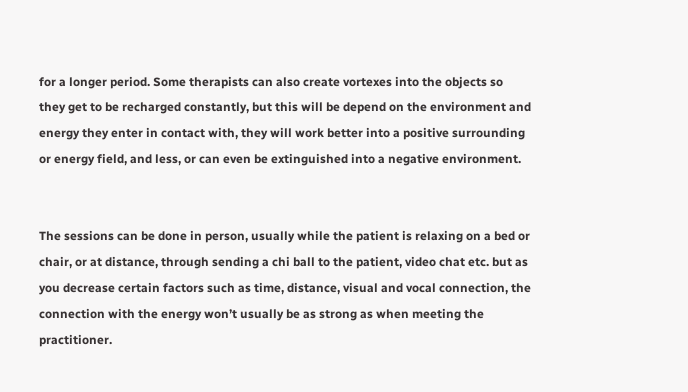for a longer period. Some therapists can also create vortexes into the objects so they get to be recharged constantly, but this will be depend on the environment and energy they enter in contact with, they will work better into a positive surrounding or energy field, and less, or can even be extinguished into a negative environment.


The sessions can be done in person, usually while the patient is relaxing on a bed or chair, or at distance, through sending a chi ball to the patient, video chat etc. but as you decrease certain factors such as time, distance, visual and vocal connection, the connection with the energy won’t usually be as strong as when meeting the practitioner.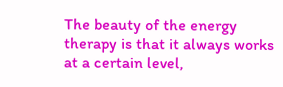The beauty of the energy therapy is that it always works at a certain level,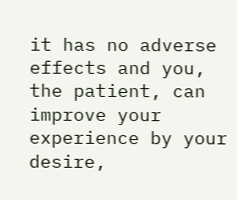it has no adverse effects and you, the patient, can improve your experience by your desire,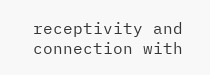receptivity and connection with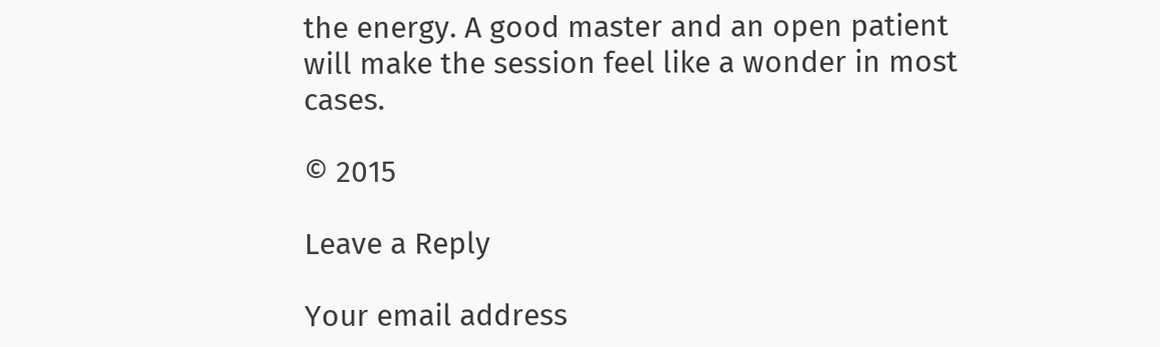the energy. A good master and an open patient will make the session feel like a wonder in most cases.

© 2015

Leave a Reply

Your email address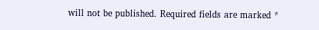will not be published. Required fields are marked *